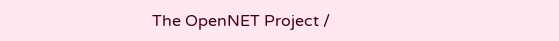The OpenNET Project /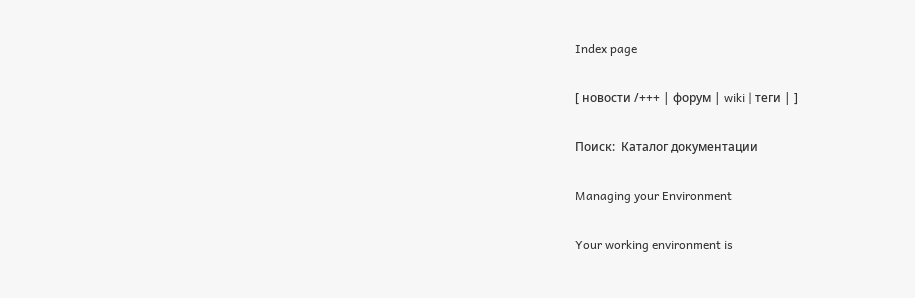Index page

[ новости /+++ | форум | wiki | теги | ]

Поиск:  Каталог документации

Managing your Environment

Your working environment is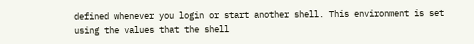defined whenever you login or start another shell. This environment is set using the values that the shell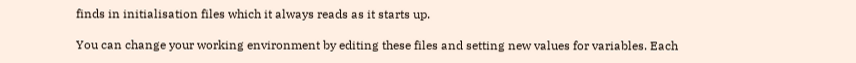finds in initialisation files which it always reads as it starts up.

You can change your working environment by editing these files and setting new values for variables. Each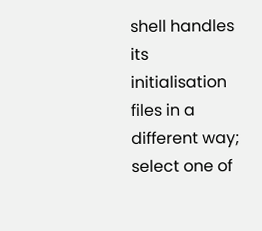shell handles its initialisation files in a different way; select one of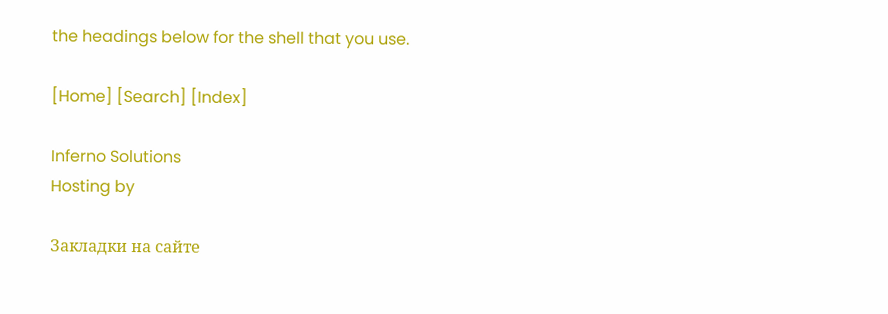the headings below for the shell that you use.

[Home] [Search] [Index]

Inferno Solutions
Hosting by

Закладки на сайте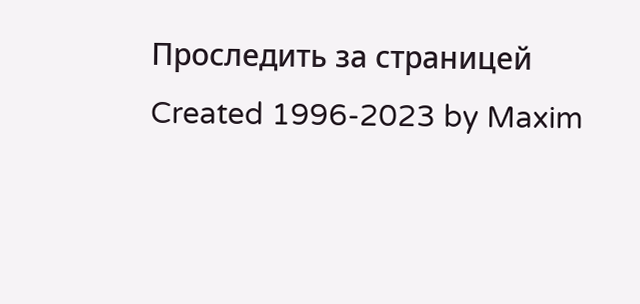Проследить за страницей
Created 1996-2023 by Maxim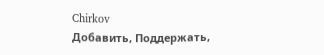Chirkov
Добавить, Поддержать,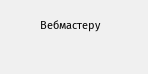Вебмастеру